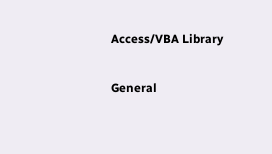Access/VBA Library

General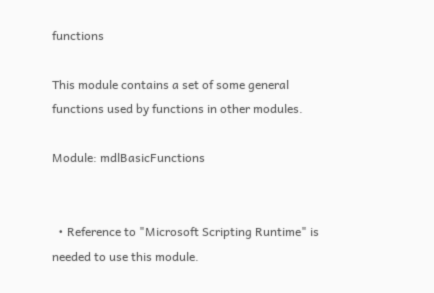functions

This module contains a set of some general functions used by functions in other modules.

Module: mdlBasicFunctions


  • Reference to "Microsoft Scripting Runtime" is needed to use this module.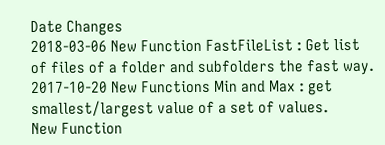Date Changes
2018-03-06 New Function FastFileList : Get list of files of a folder and subfolders the fast way.
2017-10-20 New Functions Min and Max : get smallest/largest value of a set of values.
New Function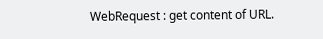WebRequest : get content of URL.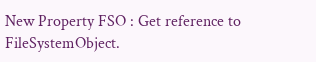New Property FSO : Get reference to FileSystemObject.